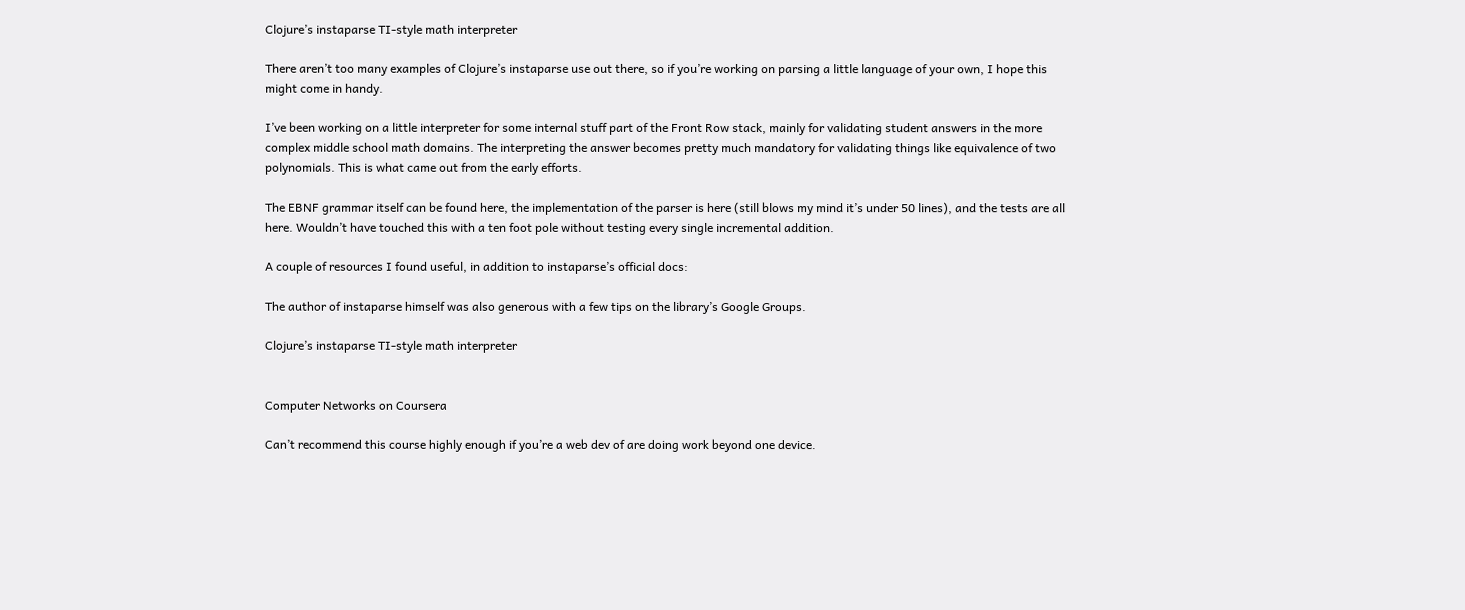Clojure’s instaparse TI-style math interpreter

There aren’t too many examples of Clojure’s instaparse use out there, so if you’re working on parsing a little language of your own, I hope this might come in handy.

I’ve been working on a little interpreter for some internal stuff part of the Front Row stack, mainly for validating student answers in the more complex middle school math domains. The interpreting the answer becomes pretty much mandatory for validating things like equivalence of two polynomials. This is what came out from the early efforts.

The EBNF grammar itself can be found here, the implementation of the parser is here (still blows my mind it’s under 50 lines), and the tests are all here. Wouldn’t have touched this with a ten foot pole without testing every single incremental addition.

A couple of resources I found useful, in addition to instaparse’s official docs:

The author of instaparse himself was also generous with a few tips on the library’s Google Groups.

Clojure’s instaparse TI-style math interpreter


Computer Networks on Coursera

Can’t recommend this course highly enough if you’re a web dev of are doing work beyond one device.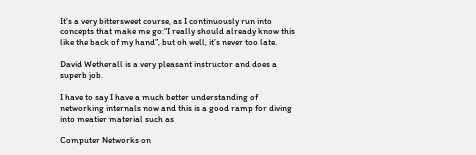It’s a very bittersweet course, as I continuously run into concepts that make me go:“I really should already know this like the back of my hand”, but oh well, it’s never too late.

David Wetherall is a very pleasant instructor and does a superb job.

I have to say I have a much better understanding of networking internals now and this is a good ramp for diving into meatier material such as

Computer Networks on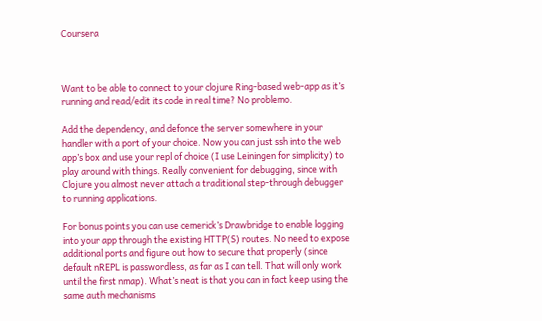Coursera



Want to be able to connect to your clojure Ring-based web-app as it’s running and read/edit its code in real time? No problemo.

Add the dependency, and defonce the server somewhere in your handler with a port of your choice. Now you can just ssh into the web app’s box and use your repl of choice (I use Leiningen for simplicity) to play around with things. Really convenient for debugging, since with Clojure you almost never attach a traditional step-through debugger to running applications.

For bonus points you can use cemerick’s Drawbridge to enable logging into your app through the existing HTTP(S) routes. No need to expose additional ports and figure out how to secure that properly (since default nREPL is passwordless, as far as I can tell. That will only work until the first nmap). What’s neat is that you can in fact keep using the same auth mechanisms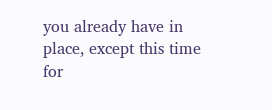you already have in place, except this time for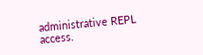administrative REPL access.